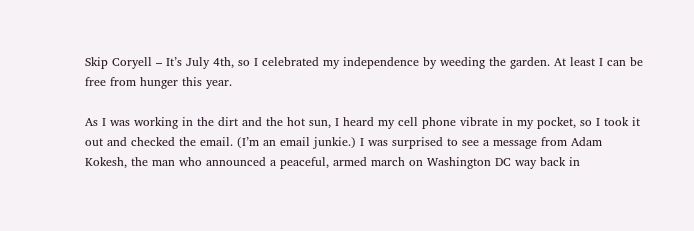Skip Coryell – It’s July 4th, so I celebrated my independence by weeding the garden. At least I can be free from hunger this year.

As I was working in the dirt and the hot sun, I heard my cell phone vibrate in my pocket, so I took it out and checked the email. (I’m an email junkie.) I was surprised to see a message from Adam Kokesh, the man who announced a peaceful, armed march on Washington DC way back in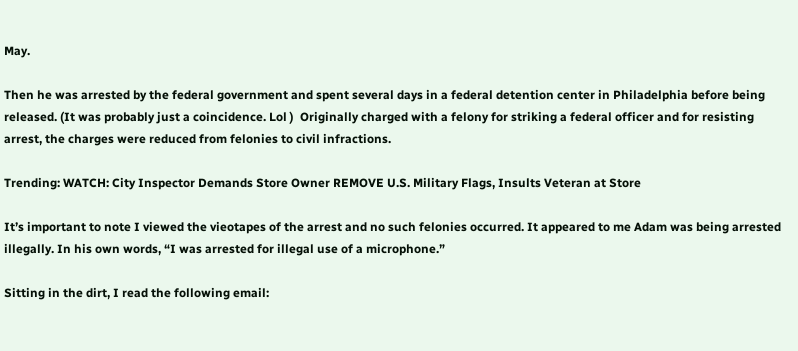May.

Then he was arrested by the federal government and spent several days in a federal detention center in Philadelphia before being released. (It was probably just a coincidence. Lol )  Originally charged with a felony for striking a federal officer and for resisting arrest, the charges were reduced from felonies to civil infractions.

Trending: WATCH: City Inspector Demands Store Owner REMOVE U.S. Military Flags, Insults Veteran at Store

It’s important to note I viewed the vieotapes of the arrest and no such felonies occurred. It appeared to me Adam was being arrested illegally. In his own words, “I was arrested for illegal use of a microphone.”

Sitting in the dirt, I read the following email: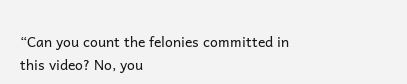“Can you count the felonies committed in this video? No, you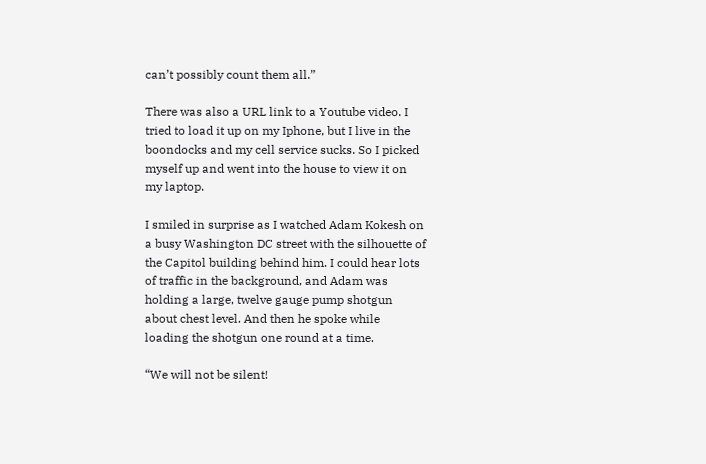can’t possibly count them all.”

There was also a URL link to a Youtube video. I tried to load it up on my Iphone, but I live in the boondocks and my cell service sucks. So I picked myself up and went into the house to view it on my laptop.

I smiled in surprise as I watched Adam Kokesh on a busy Washington DC street with the silhouette of the Capitol building behind him. I could hear lots of traffic in the background, and Adam was holding a large, twelve gauge pump shotgun about chest level. And then he spoke while loading the shotgun one round at a time.

“We will not be silent!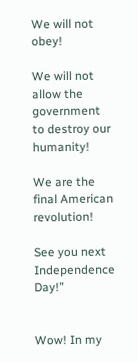We will not obey!

We will not allow the government to destroy our humanity!

We are the final American revolution!

See you next Independence Day!”


Wow! In my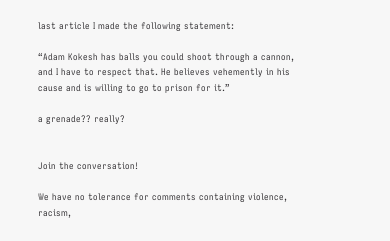last article I made the following statement:

“Adam Kokesh has balls you could shoot through a cannon, and I have to respect that. He believes vehemently in his cause and is willing to go to prison for it.”

a grenade?? really?


Join the conversation!

We have no tolerance for comments containing violence, racism,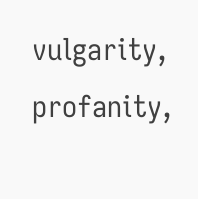vulgarity, profanity,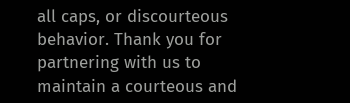all caps, or discourteous behavior. Thank you for partnering with us to maintain a courteous and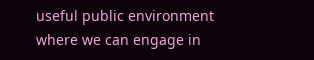useful public environment where we can engage in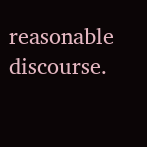reasonable discourse.